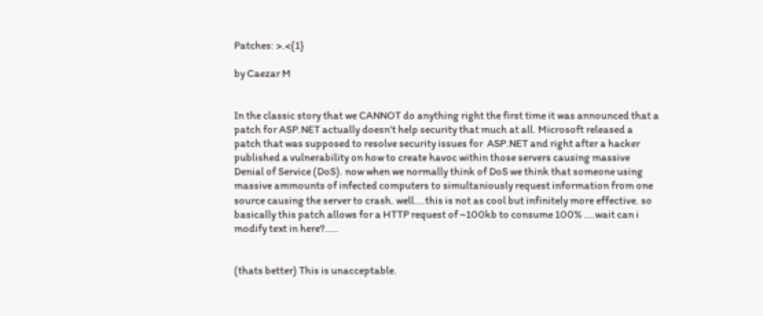Patches: >.<{1}

by Caezar M


In the classic story that we CANNOT do anything right the first time it was announced that a patch for ASP.NET actually doesn’t help security that much at all. Microsoft released a patch that was supposed to resolve security issues for  ASP.NET and right after a hacker published a vulnerability on how to create havoc within those servers causing massive Denial of Service (DoS). now when we normally think of DoS we think that someone using massive ammounts of infected computers to simultaniously request information from one source causing the server to crash. well….this is not as cool but infinitely more effective. so basically this patch allows for a HTTP request of ~100kb to consume 100% ….wait can i modify text in here?…..


(thats better) This is unacceptable.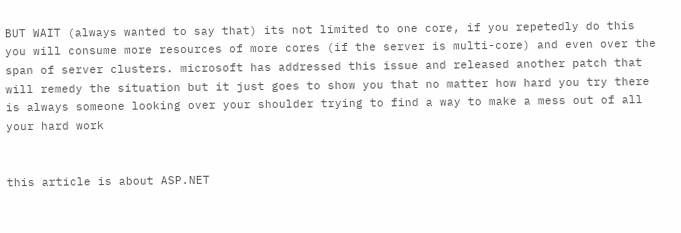BUT WAIT (always wanted to say that) its not limited to one core, if you repetedly do this you will consume more resources of more cores (if the server is multi-core) and even over the span of server clusters. microsoft has addressed this issue and released another patch that will remedy the situation but it just goes to show you that no matter how hard you try there is always someone looking over your shoulder trying to find a way to make a mess out of all your hard work


this article is about ASP.NET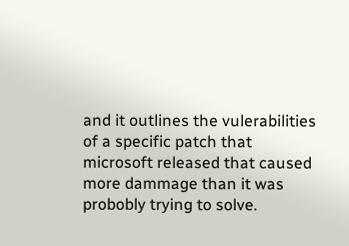and it outlines the vulerabilities of a specific patch that microsoft released that caused more dammage than it was probobly trying to solve.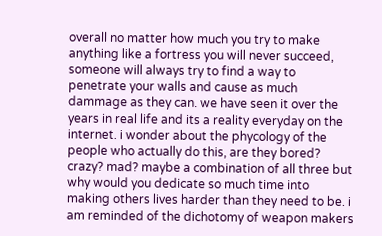overall no matter how much you try to make anything like a fortress you will never succeed, someone will always try to find a way to penetrate your walls and cause as much dammage as they can. we have seen it over the years in real life and its a reality everyday on the internet. i wonder about the phycology of the people who actually do this, are they bored? crazy? mad? maybe a combination of all three but why would you dedicate so much time into making others lives harder than they need to be. i am reminded of the dichotomy of weapon makers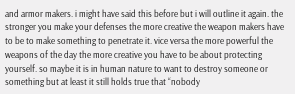and armor makers. i might have said this before but i will outline it again. the stronger you make your defenses the more creative the weapon makers have to be to make something to penetrate it. vice versa the more powerful the weapons of the day the more creative you have to be about protecting yourself. so maybe it is in human nature to want to destroy someone or something but at least it still holds true that “nobody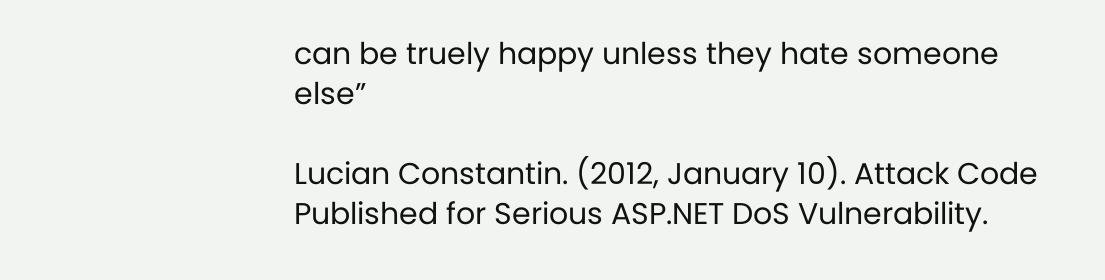can be truely happy unless they hate someone else”

Lucian Constantin. (2012, January 10). Attack Code Published for Serious ASP.NET DoS Vulnerability.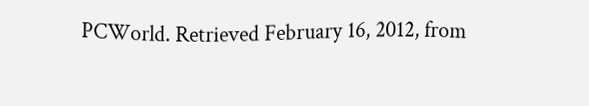PCWorld. Retrieved February 16, 2012, from